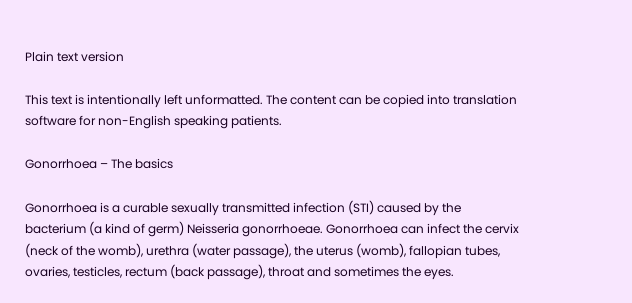Plain text version

This text is intentionally left unformatted. The content can be copied into translation software for non-English speaking patients.

Gonorrhoea – The basics

Gonorrhoea is a curable sexually transmitted infection (STI) caused by the bacterium (a kind of germ) Neisseria gonorrhoeae. Gonorrhoea can infect the cervix (neck of the womb), urethra (water passage), the uterus (womb), fallopian tubes, ovaries, testicles, rectum (back passage), throat and sometimes the eyes.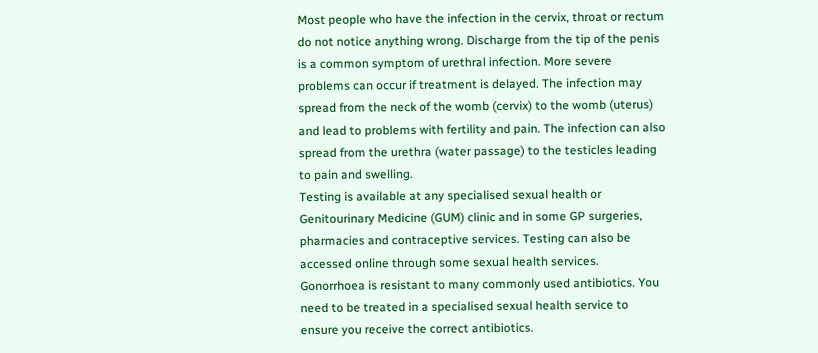Most people who have the infection in the cervix, throat or rectum do not notice anything wrong. Discharge from the tip of the penis is a common symptom of urethral infection. More severe problems can occur if treatment is delayed. The infection may spread from the neck of the womb (cervix) to the womb (uterus) and lead to problems with fertility and pain. The infection can also spread from the urethra (water passage) to the testicles leading to pain and swelling.
Testing is available at any specialised sexual health or Genitourinary Medicine (GUM) clinic and in some GP surgeries, pharmacies and contraceptive services. Testing can also be accessed online through some sexual health services.
Gonorrhoea is resistant to many commonly used antibiotics. You need to be treated in a specialised sexual health service to ensure you receive the correct antibiotics.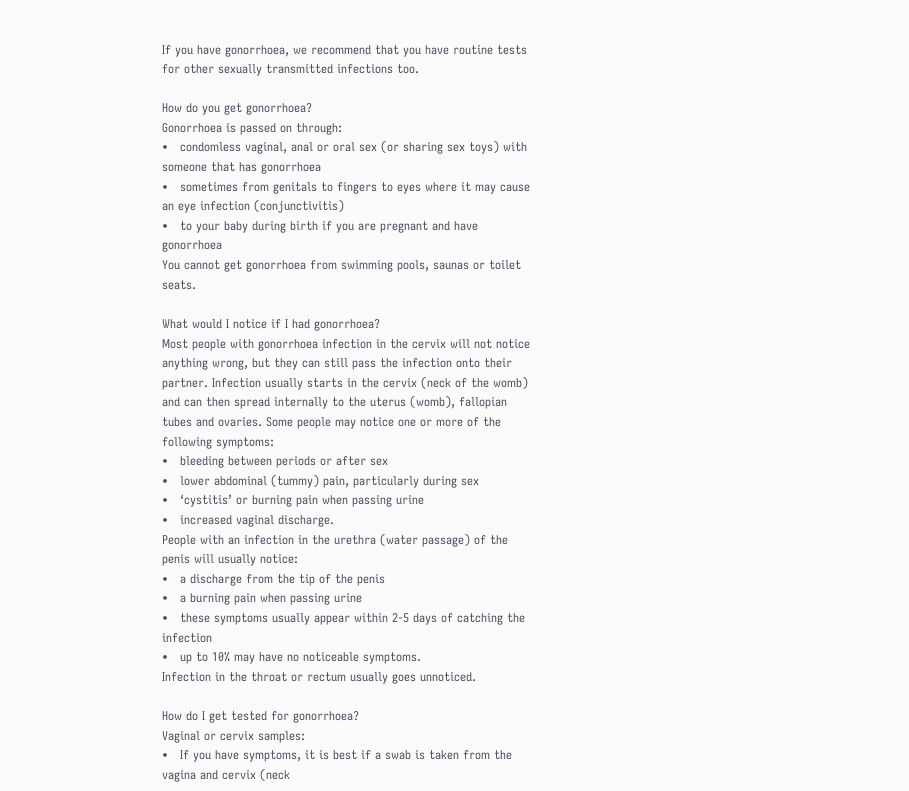If you have gonorrhoea, we recommend that you have routine tests for other sexually transmitted infections too.

How do you get gonorrhoea?
Gonorrhoea is passed on through:
•   condomless vaginal, anal or oral sex (or sharing sex toys) with someone that has gonorrhoea
•   sometimes from genitals to fingers to eyes where it may cause an eye infection (conjunctivitis)
•   to your baby during birth if you are pregnant and have gonorrhoea
You cannot get gonorrhoea from swimming pools, saunas or toilet seats.

What would I notice if I had gonorrhoea?
Most people with gonorrhoea infection in the cervix will not notice anything wrong, but they can still pass the infection onto their partner. Infection usually starts in the cervix (neck of the womb) and can then spread internally to the uterus (womb), fallopian tubes and ovaries. Some people may notice one or more of the following symptoms:
•   bleeding between periods or after sex
•   lower abdominal (tummy) pain, particularly during sex
•   ‘cystitis’ or burning pain when passing urine
•   increased vaginal discharge.
People with an infection in the urethra (water passage) of the penis will usually notice:
•   a discharge from the tip of the penis
•   a burning pain when passing urine
•   these symptoms usually appear within 2-5 days of catching the infection
•   up to 10% may have no noticeable symptoms.
Infection in the throat or rectum usually goes unnoticed.

How do I get tested for gonorrhoea?
Vaginal or cervix samples:
•   If you have symptoms, it is best if a swab is taken from the vagina and cervix (neck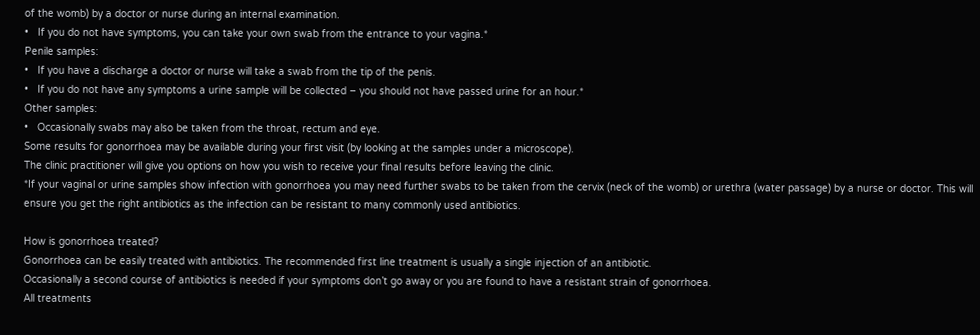of the womb) by a doctor or nurse during an internal examination.
•   If you do not have symptoms, you can take your own swab from the entrance to your vagina.*
Penile samples:
•   If you have a discharge a doctor or nurse will take a swab from the tip of the penis.
•   If you do not have any symptoms a urine sample will be collected – you should not have passed urine for an hour.*
Other samples:
•   Occasionally swabs may also be taken from the throat, rectum and eye.
Some results for gonorrhoea may be available during your first visit (by looking at the samples under a microscope).
The clinic practitioner will give you options on how you wish to receive your final results before leaving the clinic.
*If your vaginal or urine samples show infection with gonorrhoea you may need further swabs to be taken from the cervix (neck of the womb) or urethra (water passage) by a nurse or doctor. This will ensure you get the right antibiotics as the infection can be resistant to many commonly used antibiotics.

How is gonorrhoea treated?
Gonorrhoea can be easily treated with antibiotics. The recommended first line treatment is usually a single injection of an antibiotic.
Occasionally a second course of antibiotics is needed if your symptoms don’t go away or you are found to have a resistant strain of gonorrhoea.
All treatments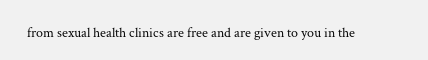from sexual health clinics are free and are given to you in the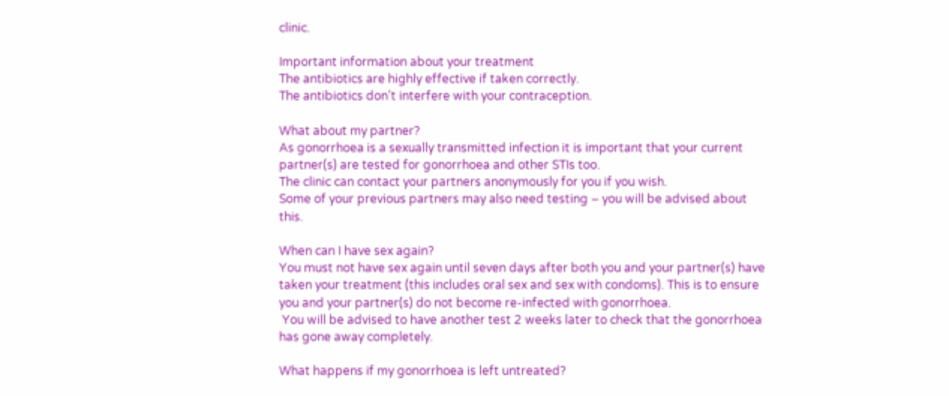clinic.

Important information about your treatment
The antibiotics are highly effective if taken correctly.
The antibiotics don’t interfere with your contraception.

What about my partner?
As gonorrhoea is a sexually transmitted infection it is important that your current partner(s) are tested for gonorrhoea and other STIs too.
The clinic can contact your partners anonymously for you if you wish.
Some of your previous partners may also need testing – you will be advised about this.

When can I have sex again?
You must not have sex again until seven days after both you and your partner(s) have taken your treatment (this includes oral sex and sex with condoms). This is to ensure you and your partner(s) do not become re-infected with gonorrhoea.
 You will be advised to have another test 2 weeks later to check that the gonorrhoea has gone away completely.

What happens if my gonorrhoea is left untreated?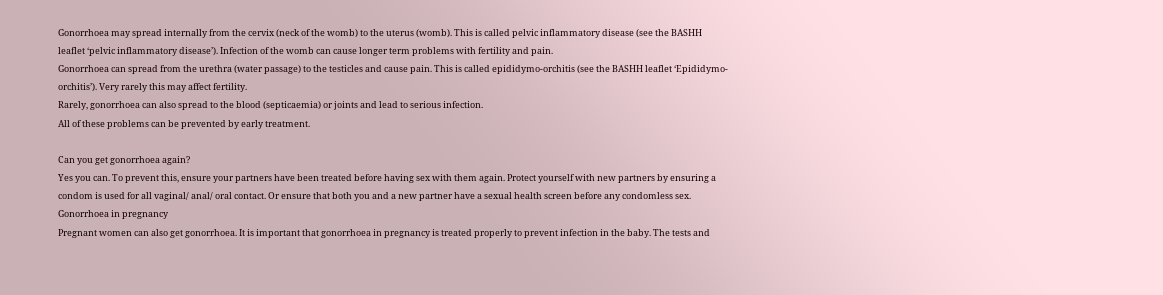Gonorrhoea may spread internally from the cervix (neck of the womb) to the uterus (womb). This is called pelvic inflammatory disease (see the BASHH leaflet ‘pelvic inflammatory disease’). Infection of the womb can cause longer term problems with fertility and pain.
Gonorrhoea can spread from the urethra (water passage) to the testicles and cause pain. This is called epididymo-orchitis (see the BASHH leaflet ‘Epididymo-orchitis’). Very rarely this may affect fertility.
Rarely, gonorrhoea can also spread to the blood (septicaemia) or joints and lead to serious infection.
All of these problems can be prevented by early treatment.

Can you get gonorrhoea again?
Yes you can. To prevent this, ensure your partners have been treated before having sex with them again. Protect yourself with new partners by ensuring a condom is used for all vaginal/ anal/ oral contact. Or ensure that both you and a new partner have a sexual health screen before any condomless sex.
Gonorrhoea in pregnancy
Pregnant women can also get gonorrhoea. It is important that gonorrhoea in pregnancy is treated properly to prevent infection in the baby. The tests and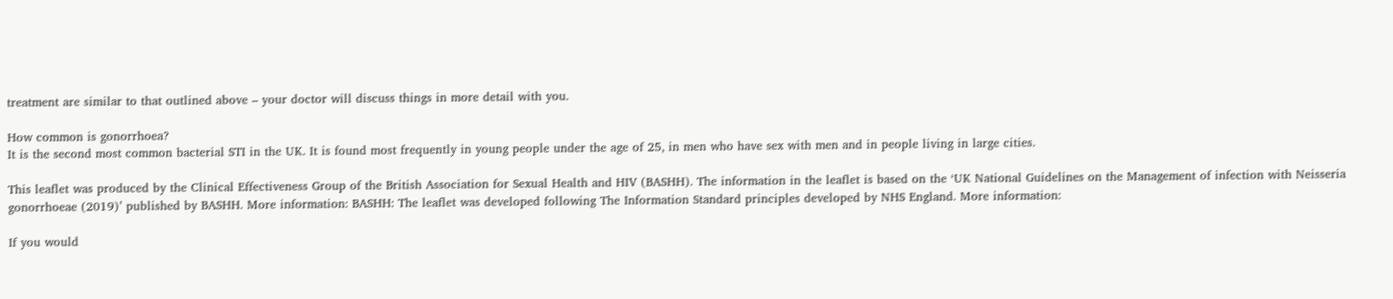treatment are similar to that outlined above – your doctor will discuss things in more detail with you.

How common is gonorrhoea?
It is the second most common bacterial STI in the UK. It is found most frequently in young people under the age of 25, in men who have sex with men and in people living in large cities.

This leaflet was produced by the Clinical Effectiveness Group of the British Association for Sexual Health and HIV (BASHH). The information in the leaflet is based on the ‘UK National Guidelines on the Management of infection with Neisseria gonorrhoeae (2019)’ published by BASHH. More information: BASHH: The leaflet was developed following The Information Standard principles developed by NHS England. More information:

If you would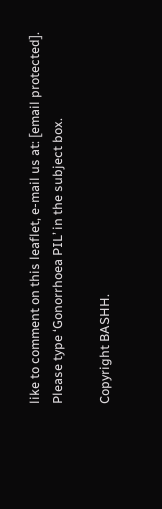like to comment on this leaflet, e-mail us at: [email protected].
Please type ‘Gonorrhoea PIL’ in the subject box.

Copyright BASHH.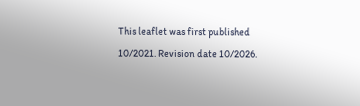This leaflet was first published 10/2021. Revision date 10/2026.